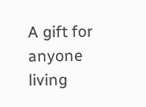A gift for anyone living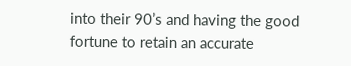into their 90’s and having the good fortune to retain an accurate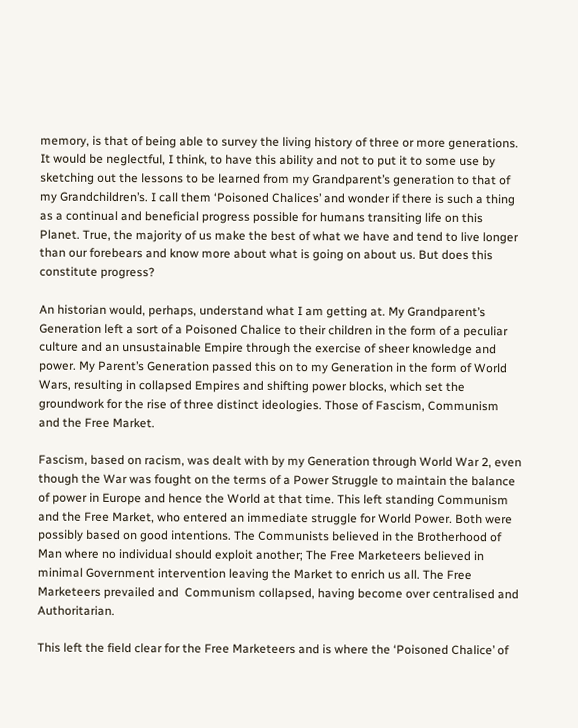memory, is that of being able to survey the living history of three or more generations. It would be neglectful, I think, to have this ability and not to put it to some use by sketching out the lessons to be learned from my Grandparent’s generation to that of my Grandchildren’s. I call them ‘Poisoned Chalices’ and wonder if there is such a thing as a continual and beneficial progress possible for humans transiting life on this Planet. True, the majority of us make the best of what we have and tend to live longer than our forebears and know more about what is going on about us. But does this constitute progress?

An historian would, perhaps, understand what I am getting at. My Grandparent’s Generation left a sort of a Poisoned Chalice to their children in the form of a peculiar culture and an unsustainable Empire through the exercise of sheer knowledge and power. My Parent’s Generation passed this on to my Generation in the form of World Wars, resulting in collapsed Empires and shifting power blocks, which set the groundwork for the rise of three distinct ideologies. Those of Fascism, Communism and the Free Market.

Fascism, based on racism, was dealt with by my Generation through World War 2, even though the War was fought on the terms of a Power Struggle to maintain the balance of power in Europe and hence the World at that time. This left standing Communism and the Free Market, who entered an immediate struggle for World Power. Both were possibly based on good intentions. The Communists believed in the Brotherhood of Man where no individual should exploit another; The Free Marketeers believed in minimal Government intervention leaving the Market to enrich us all. The Free Marketeers prevailed and  Communism collapsed, having become over centralised and Authoritarian.

This left the field clear for the Free Marketeers and is where the ‘Poisoned Chalice’ of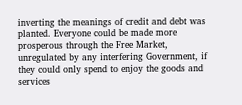inverting the meanings of credit and debt was planted. Everyone could be made more prosperous through the Free Market, unregulated by any interfering Government, if they could only spend to enjoy the goods and services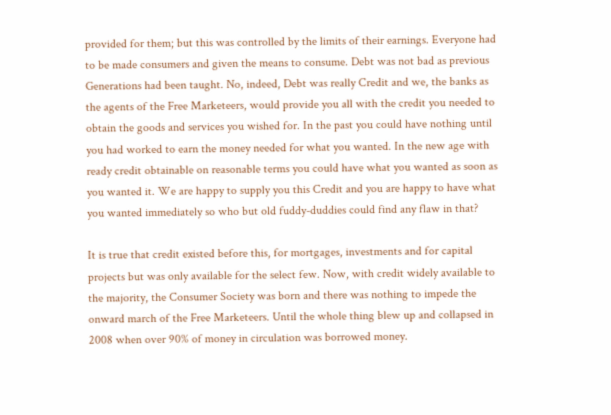provided for them; but this was controlled by the limits of their earnings. Everyone had to be made consumers and given the means to consume. Debt was not bad as previous Generations had been taught. No, indeed, Debt was really Credit and we, the banks as the agents of the Free Marketeers, would provide you all with the credit you needed to obtain the goods and services you wished for. In the past you could have nothing until you had worked to earn the money needed for what you wanted. In the new age with ready credit obtainable on reasonable terms you could have what you wanted as soon as you wanted it. We are happy to supply you this Credit and you are happy to have what you wanted immediately so who but old fuddy-duddies could find any flaw in that?

It is true that credit existed before this, for mortgages, investments and for capital projects but was only available for the select few. Now, with credit widely available to the majority, the Consumer Society was born and there was nothing to impede the onward march of the Free Marketeers. Until the whole thing blew up and collapsed in 2008 when over 90% of money in circulation was borrowed money.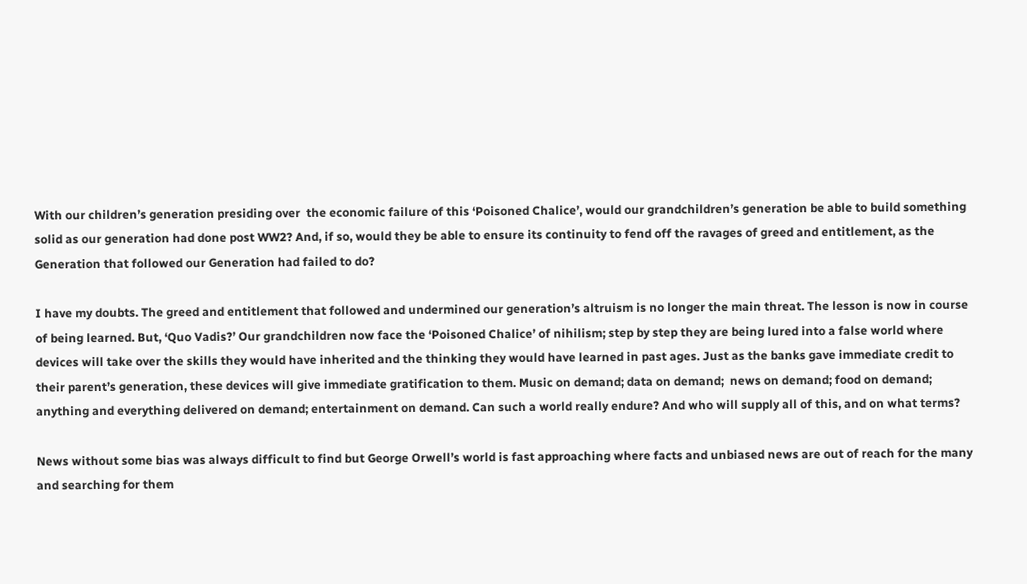With our children’s generation presiding over  the economic failure of this ‘Poisoned Chalice’, would our grandchildren’s generation be able to build something solid as our generation had done post WW2? And, if so, would they be able to ensure its continuity to fend off the ravages of greed and entitlement, as the Generation that followed our Generation had failed to do?

I have my doubts. The greed and entitlement that followed and undermined our generation’s altruism is no longer the main threat. The lesson is now in course of being learned. But, ‘Quo Vadis?’ Our grandchildren now face the ‘Poisoned Chalice’ of nihilism; step by step they are being lured into a false world where devices will take over the skills they would have inherited and the thinking they would have learned in past ages. Just as the banks gave immediate credit to their parent’s generation, these devices will give immediate gratification to them. Music on demand; data on demand;  news on demand; food on demand; anything and everything delivered on demand; entertainment on demand. Can such a world really endure? And who will supply all of this, and on what terms?

News without some bias was always difficult to find but George Orwell’s world is fast approaching where facts and unbiased news are out of reach for the many and searching for them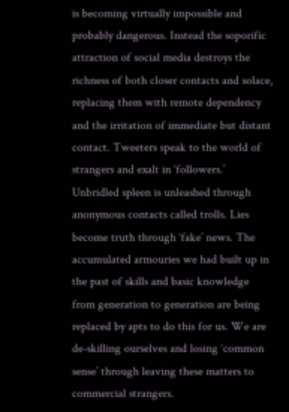is becoming virtually impossible and probably dangerous. Instead the soporific attraction of social media destroys the richness of both closer contacts and solace, replacing them with remote dependency and the irritation of immediate but distant contact. Tweeters speak to the world of strangers and exalt in ‘followers.’ Unbridled spleen is unleashed through anonymous contacts called trolls. Lies become truth through ‘fake’ news. The accumulated armouries we had built up in the past of skills and basic knowledge from generation to generation are being replaced by apts to do this for us. We are de-skilling ourselves and losing ‘common sense’ through leaving these matters to commercial strangers.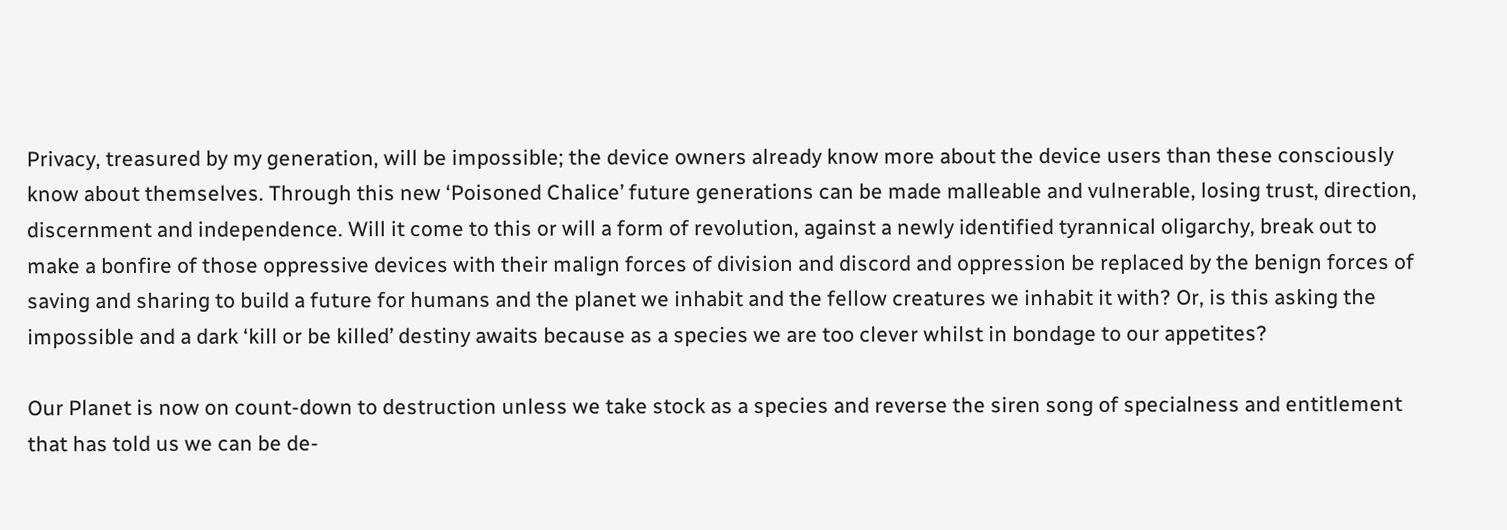Privacy, treasured by my generation, will be impossible; the device owners already know more about the device users than these consciously know about themselves. Through this new ‘Poisoned Chalice’ future generations can be made malleable and vulnerable, losing trust, direction, discernment and independence. Will it come to this or will a form of revolution, against a newly identified tyrannical oligarchy, break out to make a bonfire of those oppressive devices with their malign forces of division and discord and oppression be replaced by the benign forces of saving and sharing to build a future for humans and the planet we inhabit and the fellow creatures we inhabit it with? Or, is this asking the impossible and a dark ‘kill or be killed’ destiny awaits because as a species we are too clever whilst in bondage to our appetites?

Our Planet is now on count-down to destruction unless we take stock as a species and reverse the siren song of specialness and entitlement that has told us we can be de-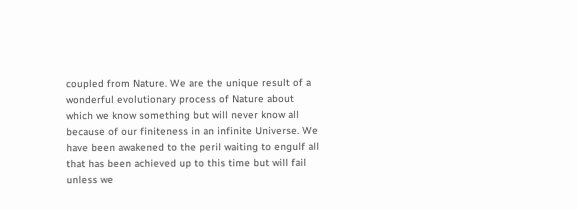coupled from Nature. We are the unique result of a wonderful evolutionary process of Nature about which we know something but will never know all because of our finiteness in an infinite Universe. We have been awakened to the peril waiting to engulf all that has been achieved up to this time but will fail unless we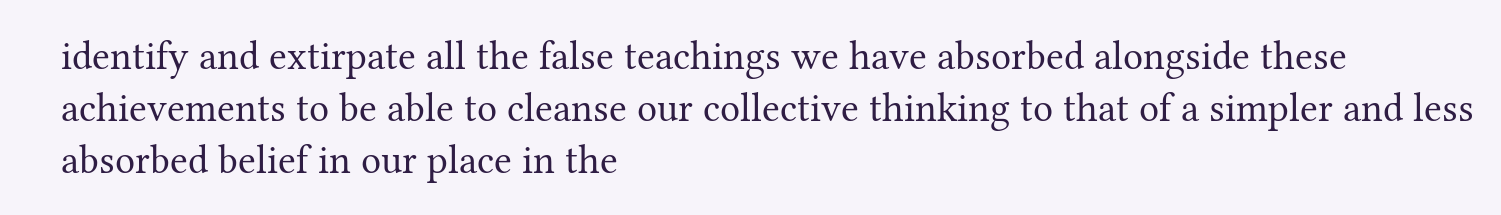identify and extirpate all the false teachings we have absorbed alongside these achievements to be able to cleanse our collective thinking to that of a simpler and less absorbed belief in our place in the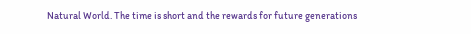Natural World. The time is short and the rewards for future generations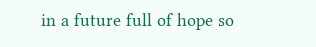in a future full of hope so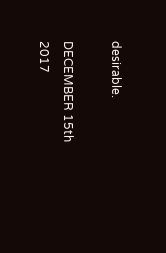desirable.

DECEMBER 15th 2017